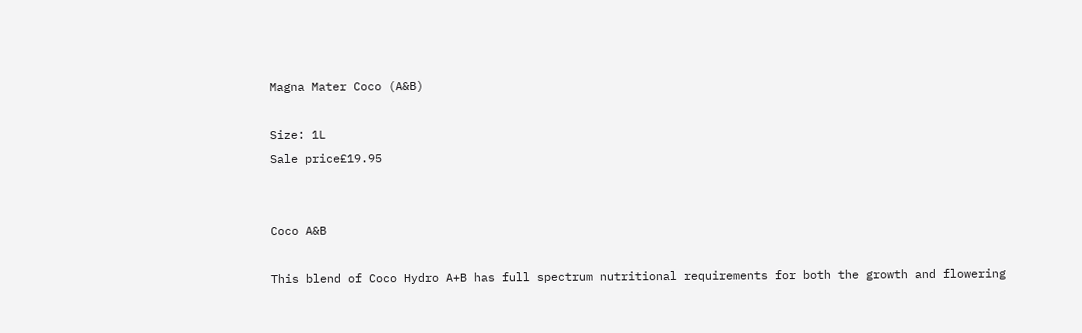Magna Mater Coco (A&B)

Size: 1L
Sale price£19.95


Coco A&B

This blend of Coco Hydro A+B has full spectrum nutritional requirements for both the growth and flowering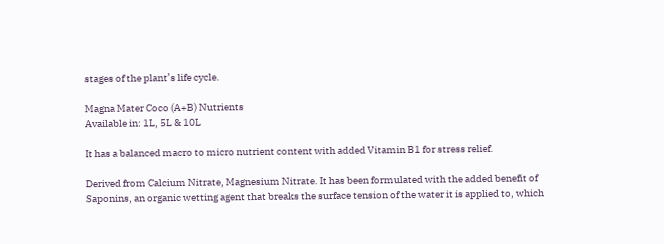stages of the plant’s life cycle.

Magna Mater Coco (A+B) Nutrients
Available in: 1L, 5L & 10L

It has a balanced macro to micro nutrient content with added Vitamin B1 for stress relief.

Derived from Calcium Nitrate, Magnesium Nitrate. It has been formulated with the added benefit of Saponins, an organic wetting agent that breaks the surface tension of the water it is applied to, which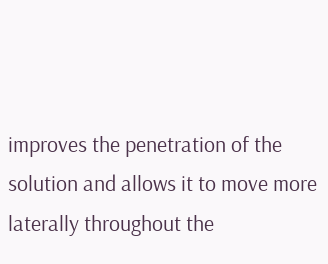improves the penetration of the solution and allows it to move more laterally throughout the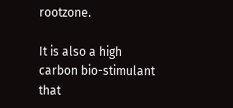rootzone.

It is also a high carbon bio-stimulant that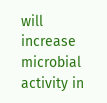will increase microbial activity in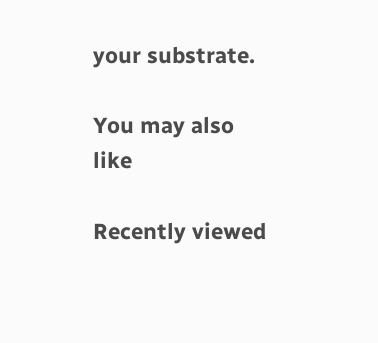your substrate.

You may also like

Recently viewed